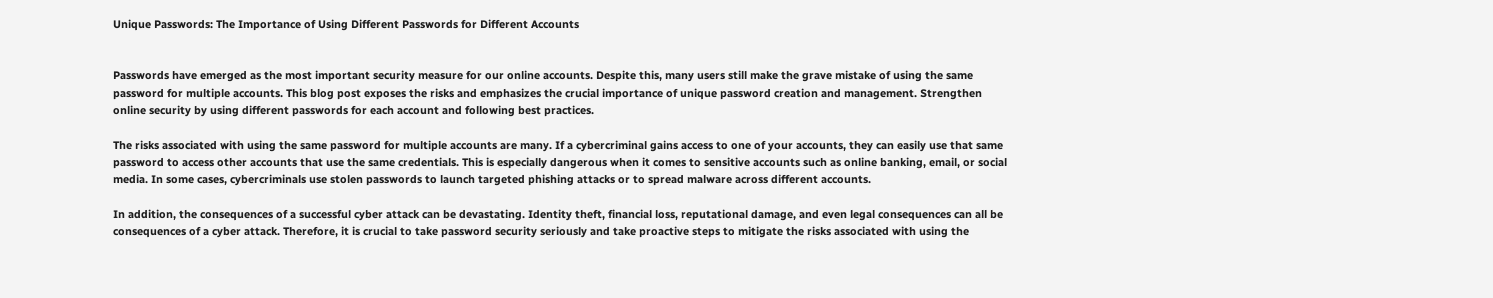Unique Passwords: The Importance of Using Different Passwords for Different Accounts


Passwords have emerged as the most important security measure for our online accounts. Despite this, many users still make the grave mistake of using the same password for multiple accounts. This blog post exposes the risks and emphasizes the crucial importance of unique password creation and management. Strengthen online security by using different passwords for each account and following best practices.

The risks associated with using the same password for multiple accounts are many. If a cybercriminal gains access to one of your accounts, they can easily use that same password to access other accounts that use the same credentials. This is especially dangerous when it comes to sensitive accounts such as online banking, email, or social media. In some cases, cybercriminals use stolen passwords to launch targeted phishing attacks or to spread malware across different accounts.

In addition, the consequences of a successful cyber attack can be devastating. Identity theft, financial loss, reputational damage, and even legal consequences can all be consequences of a cyber attack. Therefore, it is crucial to take password security seriously and take proactive steps to mitigate the risks associated with using the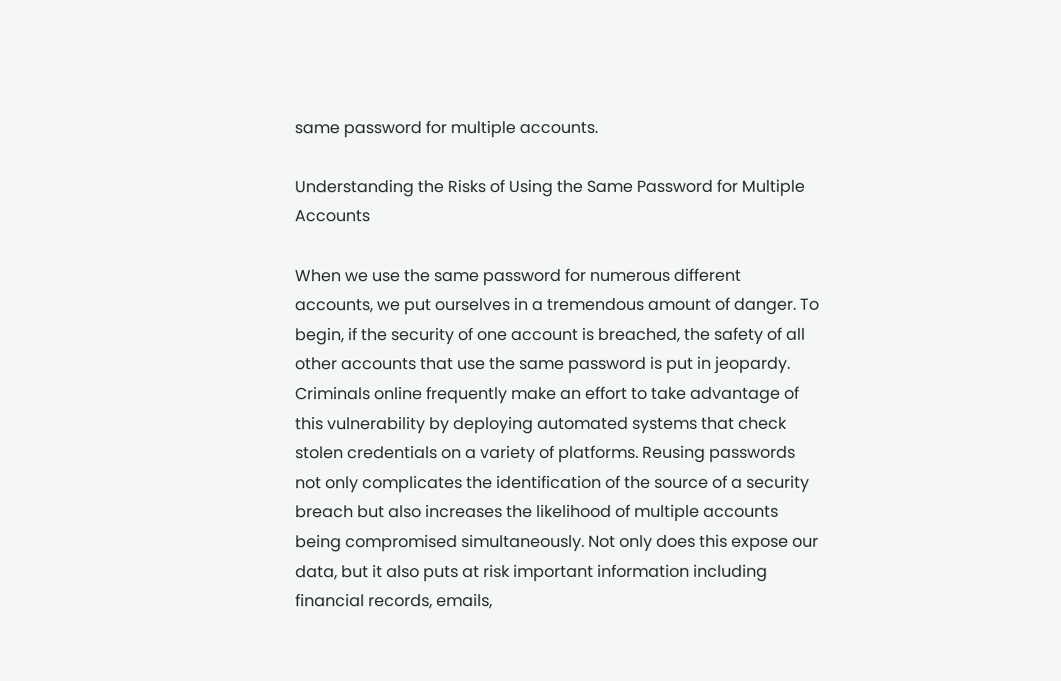same password for multiple accounts.

Understanding the Risks of Using the Same Password for Multiple Accounts

When we use the same password for numerous different accounts, we put ourselves in a tremendous amount of danger. To begin, if the security of one account is breached, the safety of all other accounts that use the same password is put in jeopardy. Criminals online frequently make an effort to take advantage of this vulnerability by deploying automated systems that check stolen credentials on a variety of platforms. Reusing passwords not only complicates the identification of the source of a security breach but also increases the likelihood of multiple accounts being compromised simultaneously. Not only does this expose our data, but it also puts at risk important information including financial records, emails,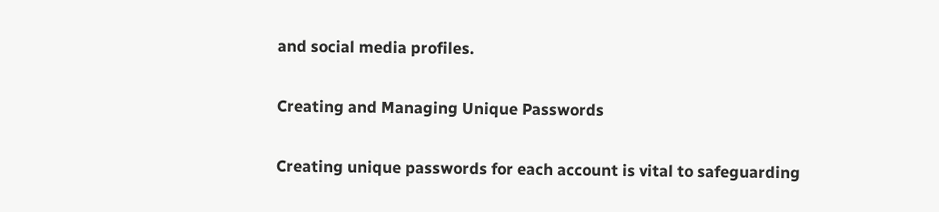and social media profiles.

Creating and Managing Unique Passwords

Creating unique passwords for each account is vital to safeguarding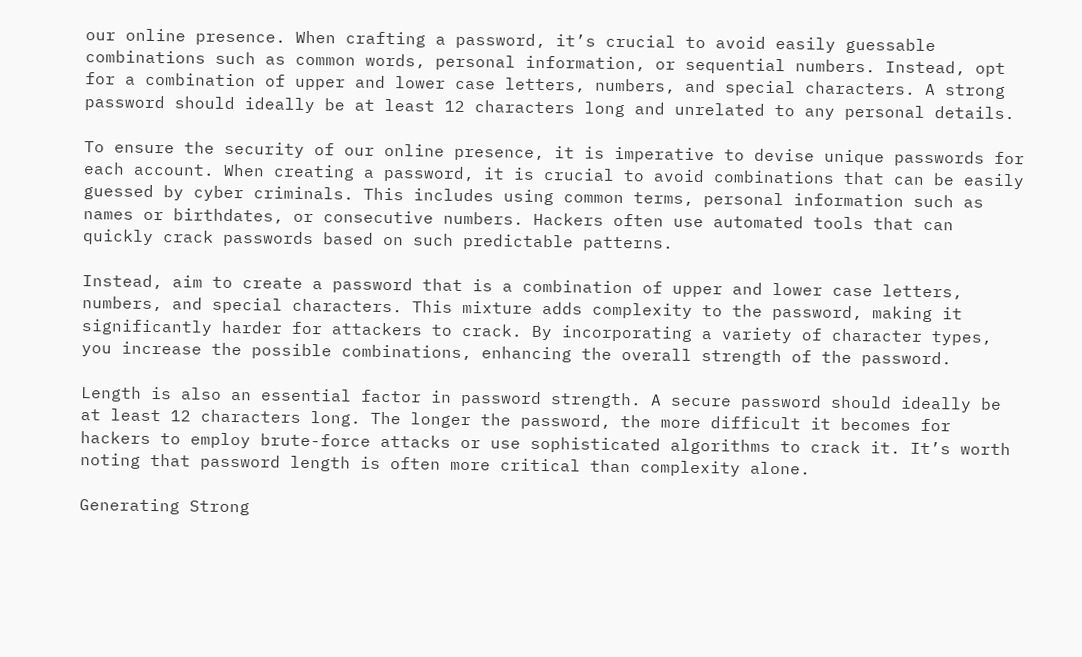our online presence. When crafting a password, it’s crucial to avoid easily guessable combinations such as common words, personal information, or sequential numbers. Instead, opt for a combination of upper and lower case letters, numbers, and special characters. A strong password should ideally be at least 12 characters long and unrelated to any personal details.

To ensure the security of our online presence, it is imperative to devise unique passwords for each account. When creating a password, it is crucial to avoid combinations that can be easily guessed by cyber criminals. This includes using common terms, personal information such as names or birthdates, or consecutive numbers. Hackers often use automated tools that can quickly crack passwords based on such predictable patterns.

Instead, aim to create a password that is a combination of upper and lower case letters, numbers, and special characters. This mixture adds complexity to the password, making it significantly harder for attackers to crack. By incorporating a variety of character types, you increase the possible combinations, enhancing the overall strength of the password.

Length is also an essential factor in password strength. A secure password should ideally be at least 12 characters long. The longer the password, the more difficult it becomes for hackers to employ brute-force attacks or use sophisticated algorithms to crack it. It’s worth noting that password length is often more critical than complexity alone.

Generating Strong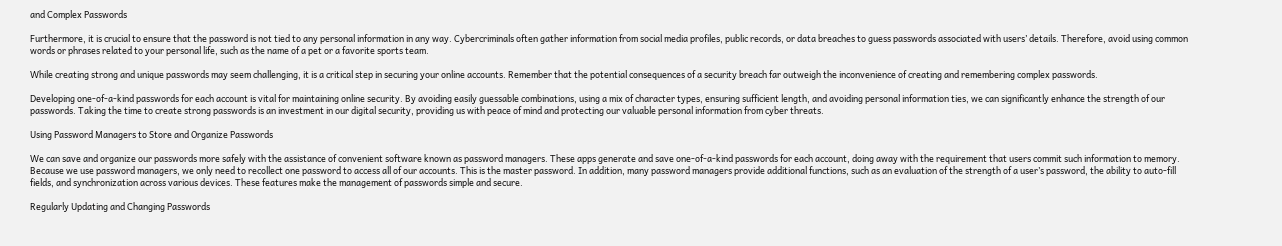and Complex Passwords

Furthermore, it is crucial to ensure that the password is not tied to any personal information in any way. Cybercriminals often gather information from social media profiles, public records, or data breaches to guess passwords associated with users’ details. Therefore, avoid using common words or phrases related to your personal life, such as the name of a pet or a favorite sports team.

While creating strong and unique passwords may seem challenging, it is a critical step in securing your online accounts. Remember that the potential consequences of a security breach far outweigh the inconvenience of creating and remembering complex passwords.

Developing one-of-a-kind passwords for each account is vital for maintaining online security. By avoiding easily guessable combinations, using a mix of character types, ensuring sufficient length, and avoiding personal information ties, we can significantly enhance the strength of our passwords. Taking the time to create strong passwords is an investment in our digital security, providing us with peace of mind and protecting our valuable personal information from cyber threats.

Using Password Managers to Store and Organize Passwords

We can save and organize our passwords more safely with the assistance of convenient software known as password managers. These apps generate and save one-of-a-kind passwords for each account, doing away with the requirement that users commit such information to memory. Because we use password managers, we only need to recollect one password to access all of our accounts. This is the master password. In addition, many password managers provide additional functions, such as an evaluation of the strength of a user’s password, the ability to auto-fill fields, and synchronization across various devices. These features make the management of passwords simple and secure.

Regularly Updating and Changing Passwords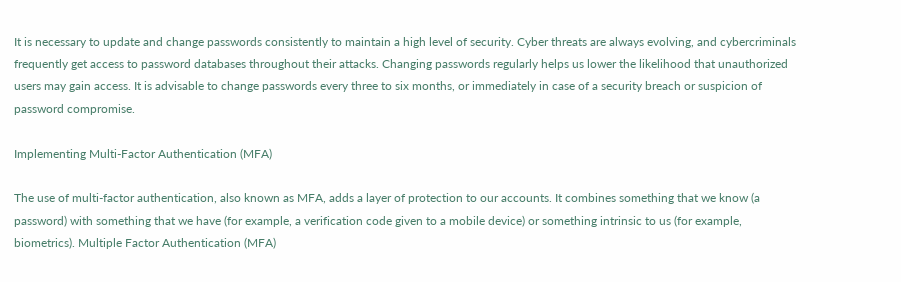It is necessary to update and change passwords consistently to maintain a high level of security. Cyber threats are always evolving, and cybercriminals frequently get access to password databases throughout their attacks. Changing passwords regularly helps us lower the likelihood that unauthorized users may gain access. It is advisable to change passwords every three to six months, or immediately in case of a security breach or suspicion of password compromise.

Implementing Multi-Factor Authentication (MFA)

The use of multi-factor authentication, also known as MFA, adds a layer of protection to our accounts. It combines something that we know (a password) with something that we have (for example, a verification code given to a mobile device) or something intrinsic to us (for example, biometrics). Multiple Factor Authentication (MFA)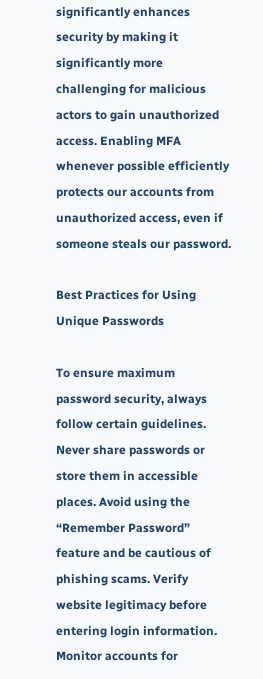significantly enhances security by making it significantly more challenging for malicious actors to gain unauthorized access. Enabling MFA whenever possible efficiently protects our accounts from unauthorized access, even if someone steals our password.

Best Practices for Using Unique Passwords

To ensure maximum password security, always follow certain guidelines. Never share passwords or store them in accessible places. Avoid using the “Remember Password” feature and be cautious of phishing scams. Verify website legitimacy before entering login information. Monitor accounts for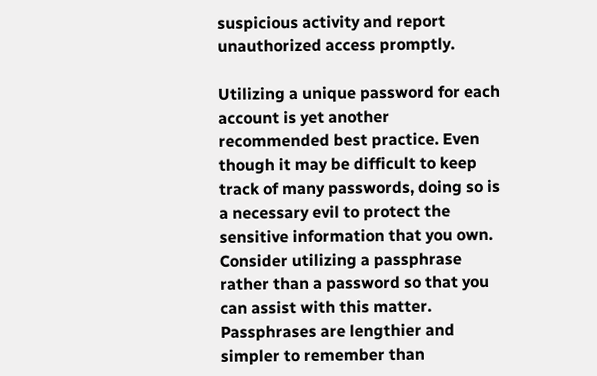suspicious activity and report unauthorized access promptly.

Utilizing a unique password for each account is yet another recommended best practice. Even though it may be difficult to keep track of many passwords, doing so is a necessary evil to protect the sensitive information that you own. Consider utilizing a passphrase rather than a password so that you can assist with this matter. Passphrases are lengthier and simpler to remember than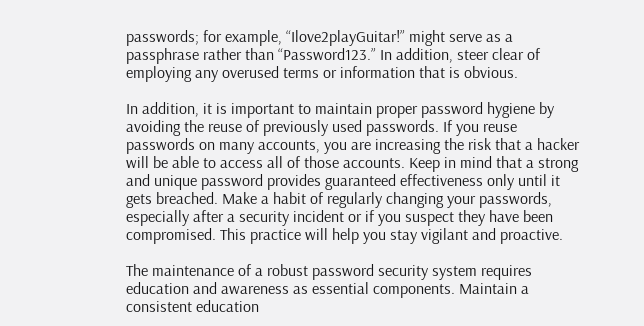passwords; for example, “Ilove2playGuitar!” might serve as a passphrase rather than “Password123.” In addition, steer clear of employing any overused terms or information that is obvious.

In addition, it is important to maintain proper password hygiene by avoiding the reuse of previously used passwords. If you reuse passwords on many accounts, you are increasing the risk that a hacker will be able to access all of those accounts. Keep in mind that a strong and unique password provides guaranteed effectiveness only until it gets breached. Make a habit of regularly changing your passwords, especially after a security incident or if you suspect they have been compromised. This practice will help you stay vigilant and proactive.

The maintenance of a robust password security system requires education and awareness as essential components. Maintain a consistent education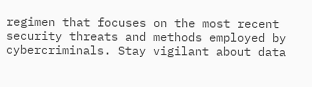regimen that focuses on the most recent security threats and methods employed by cybercriminals. Stay vigilant about data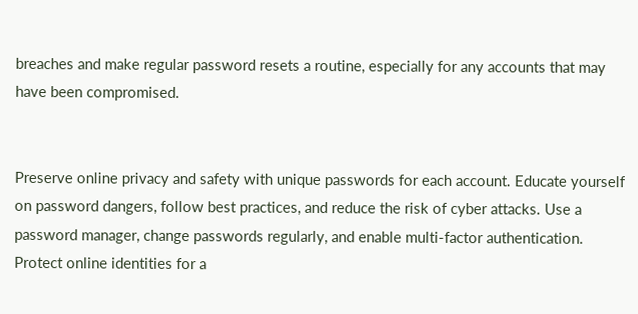breaches and make regular password resets a routine, especially for any accounts that may have been compromised.


Preserve online privacy and safety with unique passwords for each account. Educate yourself on password dangers, follow best practices, and reduce the risk of cyber attacks. Use a password manager, change passwords regularly, and enable multi-factor authentication. Protect online identities for a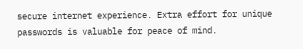secure internet experience. Extra effort for unique passwords is valuable for peace of mind.